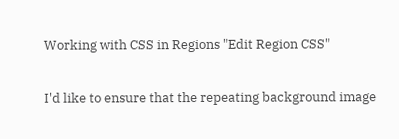Working with CSS in Regions "Edit Region CSS"

I'd like to ensure that the repeating background image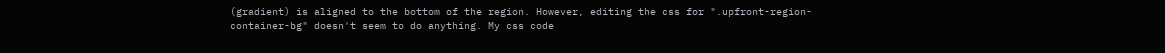(gradient) is aligned to the bottom of the region. However, editing the css for ".upfront-region-container-bg" doesn't seem to do anything. My css code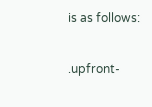is as follows:

.upfront-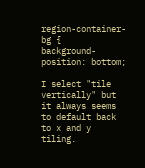region-container-bg {
background-position: bottom;

I select "tile vertically" but it always seems to default back to x and y tiling.